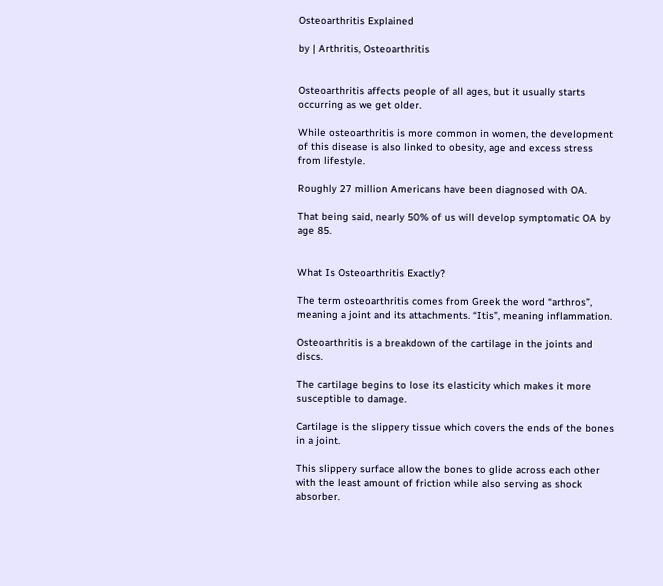Osteoarthritis Explained

by | Arthritis, Osteoarthritis


Osteoarthritis affects people of all ages, but it usually starts occurring as we get older.

While osteoarthritis is more common in women, the development of this disease is also linked to obesity, age and excess stress from lifestyle.

Roughly 27 million Americans have been diagnosed with OA.

That being said, nearly 50% of us will develop symptomatic OA by age 85.


What Is Osteoarthritis Exactly?

The term osteoarthritis comes from Greek the word “arthros”,  meaning a joint and its attachments. “Itis”, meaning inflammation.

Osteoarthritis is a breakdown of the cartilage in the joints and discs.

The cartilage begins to lose its elasticity which makes it more susceptible to damage.

Cartilage is the slippery tissue which covers the ends of the bones in a joint.

This slippery surface allow the bones to glide across each other with the least amount of friction while also serving as shock absorber.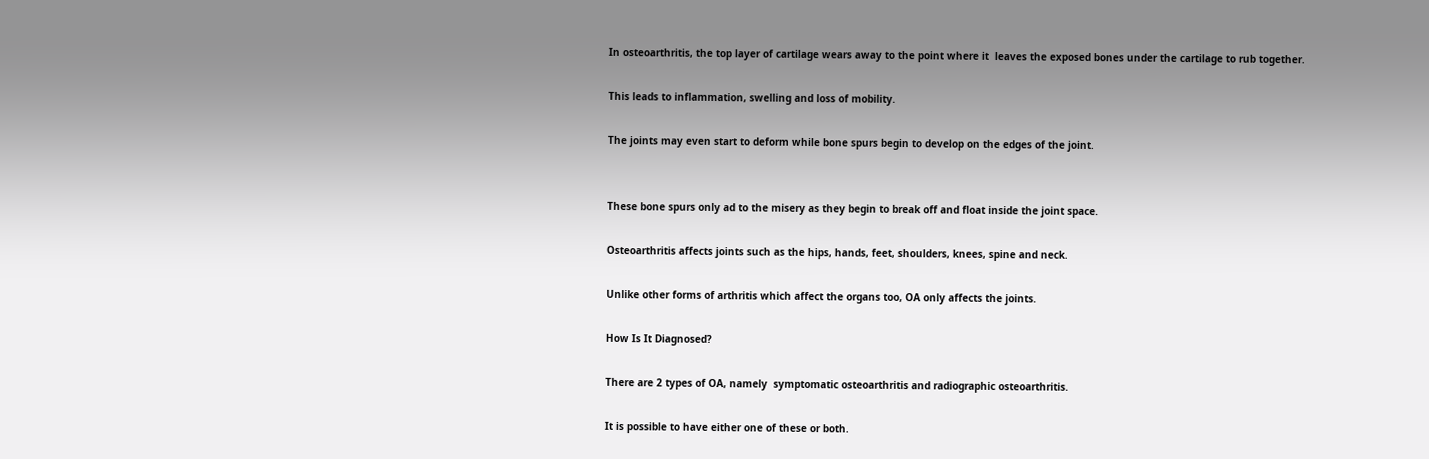In osteoarthritis, the top layer of cartilage wears away to the point where it  leaves the exposed bones under the cartilage to rub together.

This leads to inflammation, swelling and loss of mobility.

The joints may even start to deform while bone spurs begin to develop on the edges of the joint.


These bone spurs only ad to the misery as they begin to break off and float inside the joint space.

Osteoarthritis affects joints such as the hips, hands, feet, shoulders, knees, spine and neck.

Unlike other forms of arthritis which affect the organs too, OA only affects the joints.

How Is It Diagnosed?

There are 2 types of OA, namely  symptomatic osteoarthritis and radiographic osteoarthritis.

It is possible to have either one of these or both.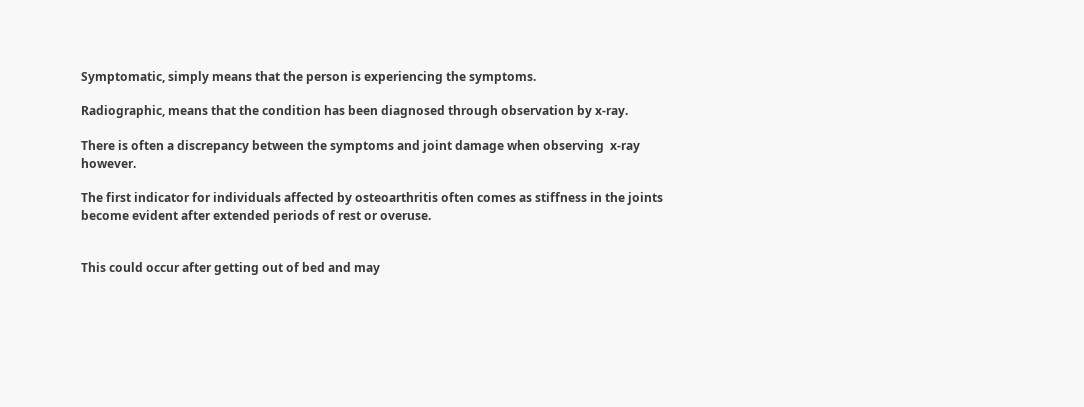Symptomatic, simply means that the person is experiencing the symptoms.

Radiographic, means that the condition has been diagnosed through observation by x-ray.

There is often a discrepancy between the symptoms and joint damage when observing  x-ray however.

The first indicator for individuals affected by osteoarthritis often comes as stiffness in the joints become evident after extended periods of rest or overuse.


This could occur after getting out of bed and may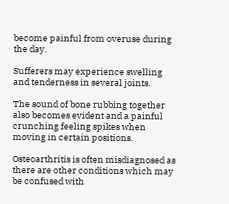become painful from overuse during the day.

Sufferers may experience swelling and tenderness in several joints.

The sound of bone rubbing together also becomes evident and a painful crunching feeling spikes when moving in certain positions.

Osteoarthritis is often misdiagnosed as there are other conditions which may be confused with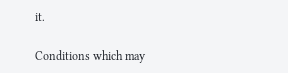it.

Conditions which may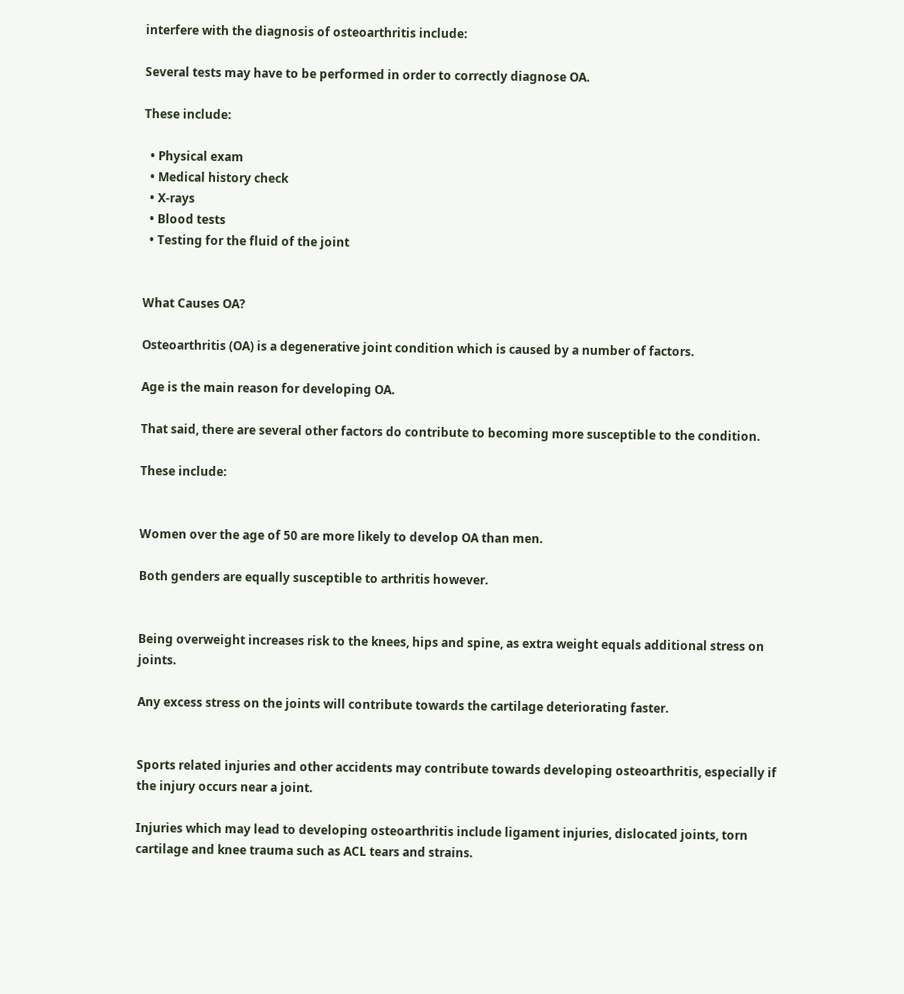interfere with the diagnosis of osteoarthritis include:

Several tests may have to be performed in order to correctly diagnose OA.

These include:

  • Physical exam
  • Medical history check
  • X-rays
  • Blood tests
  • Testing for the fluid of the joint


What Causes OA?

Osteoarthritis (OA) is a degenerative joint condition which is caused by a number of factors.

Age is the main reason for developing OA.

That said, there are several other factors do contribute to becoming more susceptible to the condition.

These include:


Women over the age of 50 are more likely to develop OA than men.

Both genders are equally susceptible to arthritis however.


Being overweight increases risk to the knees, hips and spine, as extra weight equals additional stress on joints.

Any excess stress on the joints will contribute towards the cartilage deteriorating faster.


Sports related injuries and other accidents may contribute towards developing osteoarthritis, especially if the injury occurs near a joint.

Injuries which may lead to developing osteoarthritis include ligament injuries, dislocated joints, torn cartilage and knee trauma such as ACL tears and strains.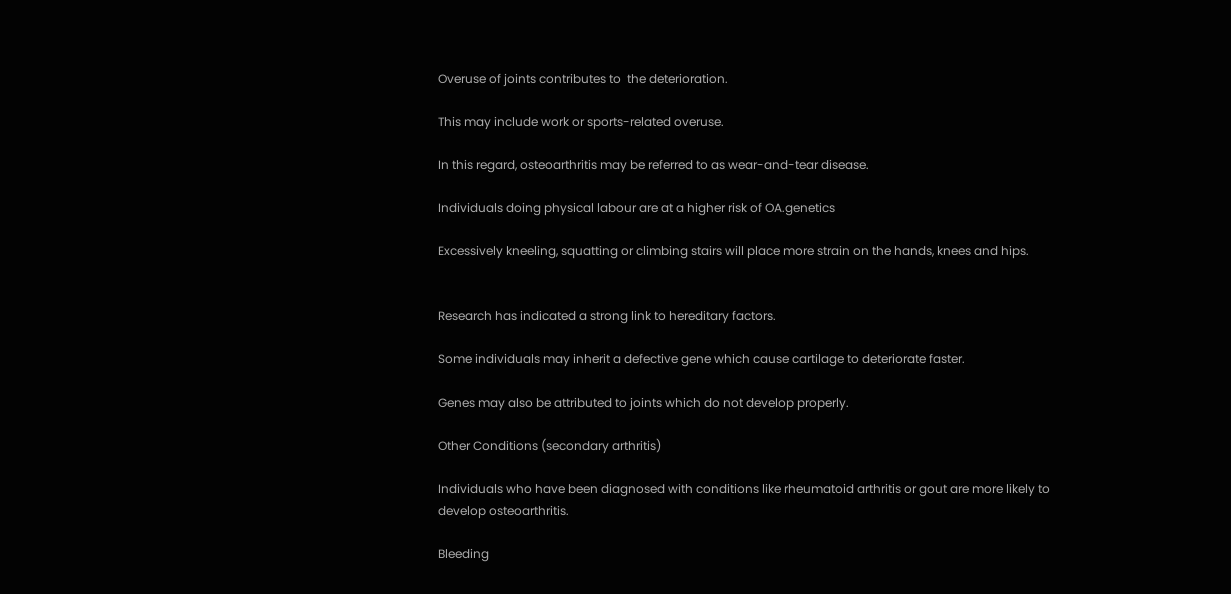Overuse of joints contributes to  the deterioration.

This may include work or sports-related overuse.

In this regard, osteoarthritis may be referred to as wear-and-tear disease.

Individuals doing physical labour are at a higher risk of OA.genetics

Excessively kneeling, squatting or climbing stairs will place more strain on the hands, knees and hips.


Research has indicated a strong link to hereditary factors.

Some individuals may inherit a defective gene which cause cartilage to deteriorate faster.

Genes may also be attributed to joints which do not develop properly.

Other Conditions (secondary arthritis)

Individuals who have been diagnosed with conditions like rheumatoid arthritis or gout are more likely to develop osteoarthritis.

Bleeding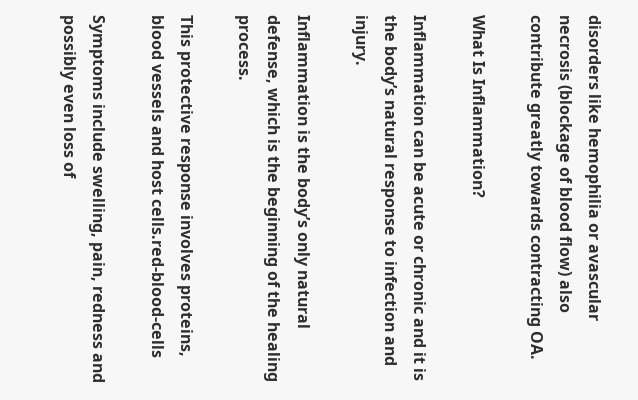disorders like hemophilia or avascular necrosis (blockage of blood flow) also contribute greatly towards contracting OA.

What Is Inflammation?

Inflammation can be acute or chronic and it is the body’s natural response to infection and injury.

Inflammation is the body’s only natural defense, which is the beginning of the healing process.

This protective response involves proteins, blood vessels and host cells.red-blood-cells

Symptoms include swelling, pain, redness and possibly even loss of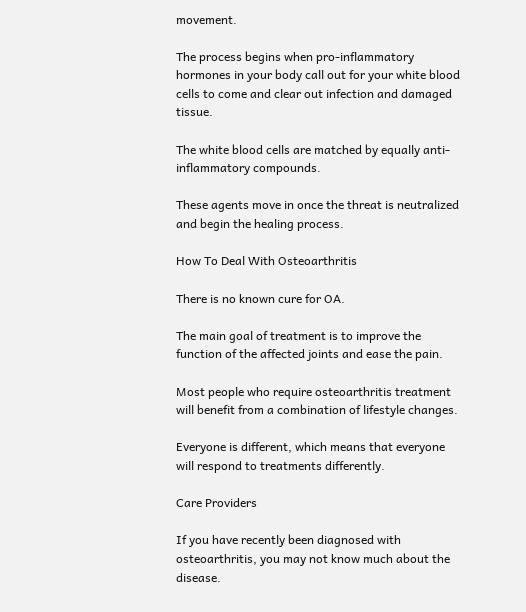movement.

The process begins when pro-inflammatory hormones in your body call out for your white blood cells to come and clear out infection and damaged tissue.

The white blood cells are matched by equally anti-inflammatory compounds.

These agents move in once the threat is neutralized and begin the healing process.

How To Deal With Osteoarthritis

There is no known cure for OA.

The main goal of treatment is to improve the function of the affected joints and ease the pain.

Most people who require osteoarthritis treatment will benefit from a combination of lifestyle changes.

Everyone is different, which means that everyone will respond to treatments differently.

Care Providers

If you have recently been diagnosed with osteoarthritis, you may not know much about the disease.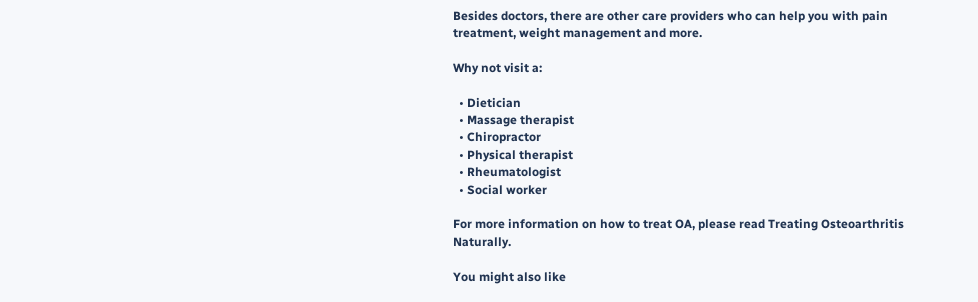Besides doctors, there are other care providers who can help you with pain treatment, weight management and more.

Why not visit a:

  • Dietician
  • Massage therapist
  • Chiropractor
  • Physical therapist
  • Rheumatologist
  • Social worker

For more information on how to treat OA, please read Treating Osteoarthritis Naturally.

You might also like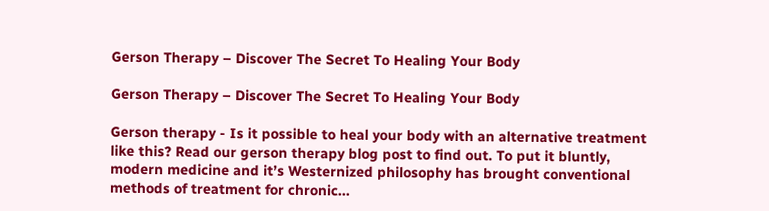Gerson Therapy – Discover The Secret To Healing Your Body

Gerson Therapy – Discover The Secret To Healing Your Body

Gerson therapy - Is it possible to heal your body with an alternative treatment like this? Read our gerson therapy blog post to find out. To put it bluntly, modern medicine and it’s Westernized philosophy has brought conventional methods of treatment for chronic...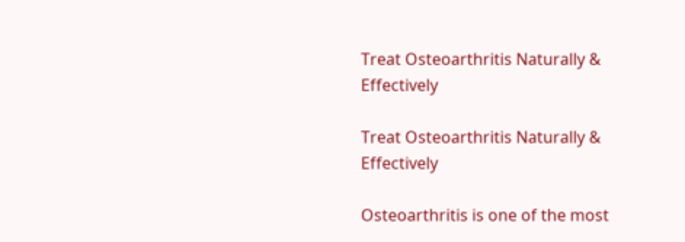Treat Osteoarthritis Naturally & Effectively

Treat Osteoarthritis Naturally & Effectively

Osteoarthritis is one of the most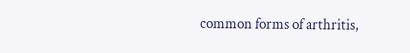common forms of arthritis,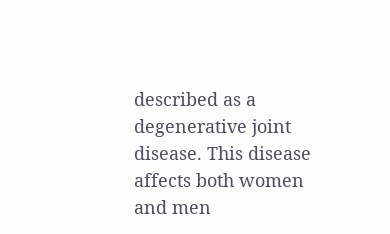described as a degenerative joint disease. This disease affects both women and men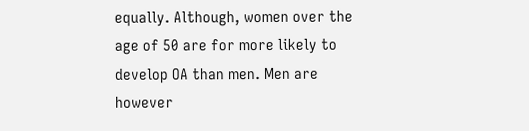equally. Although, women over the age of 50 are for more likely to develop OA than men. Men are however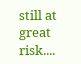still at great risk....